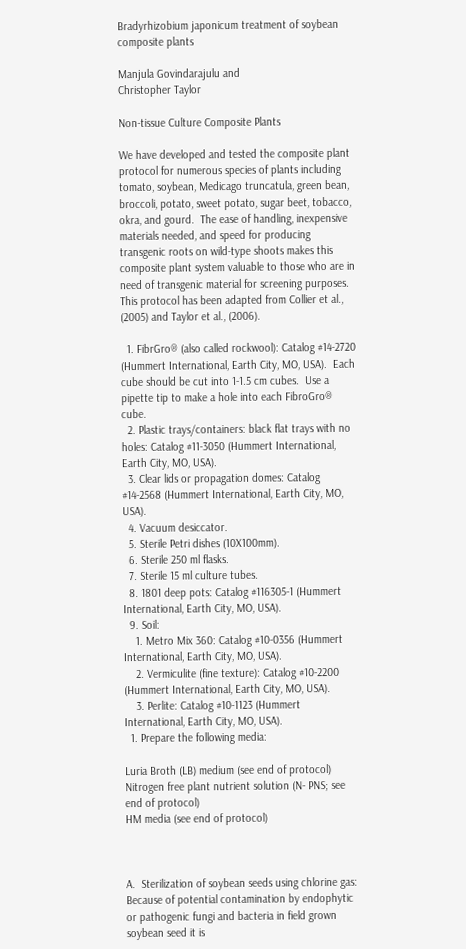Bradyrhizobium japonicum treatment of soybean composite plants

Manjula Govindarajulu and
Christopher Taylor

Non-tissue Culture Composite Plants

We have developed and tested the composite plant protocol for numerous species of plants including tomato, soybean, Medicago truncatula, green bean, broccoli, potato, sweet potato, sugar beet, tobacco, okra, and gourd.  The ease of handling, inexpensive materials needed, and speed for producing transgenic roots on wild-type shoots makes this composite plant system valuable to those who are in need of transgenic material for screening purposes. This protocol has been adapted from Collier et al., (2005) and Taylor et al., (2006).

  1. FibrGro® (also called rockwool): Catalog #14-2720 (Hummert International, Earth City, MO, USA).  Each cube should be cut into 1-1.5 cm cubes.  Use a pipette tip to make a hole into each FibroGro® cube.
  2. Plastic trays/containers: black flat trays with no holes: Catalog #11-3050 (Hummert International, Earth City, MO, USA).
  3. Clear lids or propagation domes: Catalog #14-2568 (Hummert International, Earth City, MO, USA).
  4. Vacuum desiccator.
  5. Sterile Petri dishes (10X100mm).
  6. Sterile 250 ml flasks.
  7. Sterile 15 ml culture tubes.
  8. 1801 deep pots: Catalog #116305-1 (Hummert International, Earth City, MO, USA).
  9. Soil:
    1. Metro Mix 360: Catalog #10-0356 (Hummert International, Earth City, MO, USA).
    2. Vermiculite (fine texture): Catalog #10-2200 (Hummert International, Earth City, MO, USA).
    3. Perlite: Catalog #10-1123 (Hummert International, Earth City, MO, USA).
  1. Prepare the following media:

Luria Broth (LB) medium (see end of protocol)
Nitrogen free plant nutrient solution (N- PNS; see end of protocol)
HM media (see end of protocol)



A.  Sterilization of soybean seeds using chlorine gas:
Because of potential contamination by endophytic or pathogenic fungi and bacteria in field grown soybean seed it is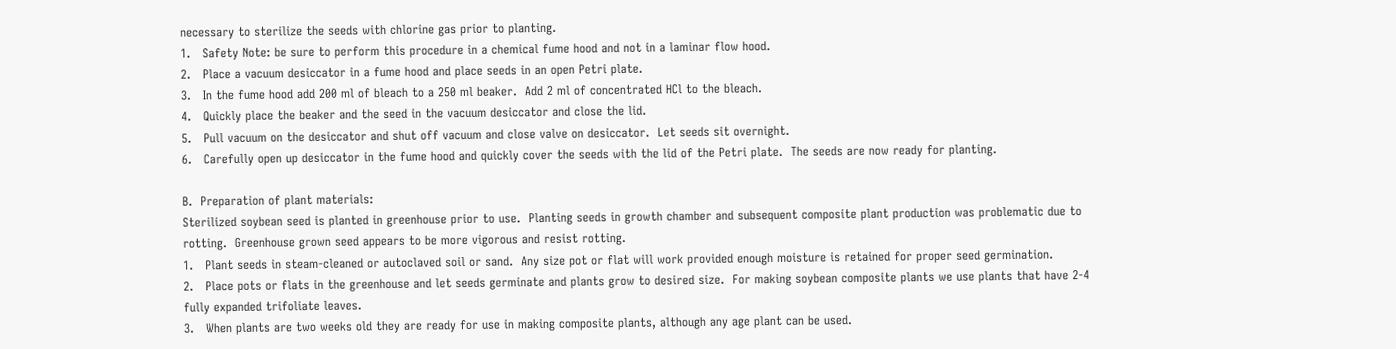necessary to sterilize the seeds with chlorine gas prior to planting.
1.   Safety Note: be sure to perform this procedure in a chemical fume hood and not in a laminar flow hood.
2.   Place a vacuum desiccator in a fume hood and place seeds in an open Petri plate.
3.   In the fume hood add 200 ml of bleach to a 250 ml beaker.  Add 2 ml of concentrated HCl to the bleach.
4.   Quickly place the beaker and the seed in the vacuum desiccator and close the lid.
5.   Pull vacuum on the desiccator and shut off vacuum and close valve on desiccator.  Let seeds sit overnight.
6.   Carefully open up desiccator in the fume hood and quickly cover the seeds with the lid of the Petri plate.  The seeds are now ready for planting.

B.  Preparation of plant materials:
Sterilized soybean seed is planted in greenhouse prior to use.  Planting seeds in growth chamber and subsequent composite plant production was problematic due to rotting.  Greenhouse grown seed appears to be more vigorous and resist rotting.
1.   Plant seeds in steam-cleaned or autoclaved soil or sand.  Any size pot or flat will work provided enough moisture is retained for proper seed germination.
2.   Place pots or flats in the greenhouse and let seeds germinate and plants grow to desired size.  For making soybean composite plants we use plants that have 2-4 fully expanded trifoliate leaves.
3.   When plants are two weeks old they are ready for use in making composite plants, although any age plant can be used.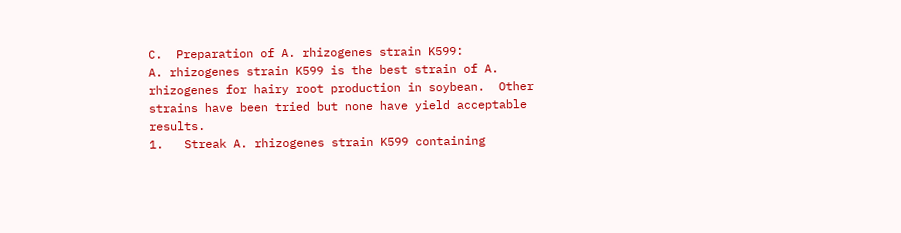C.  Preparation of A. rhizogenes strain K599:
A. rhizogenes strain K599 is the best strain of A. rhizogenes for hairy root production in soybean.  Other strains have been tried but none have yield acceptable results.
1.   Streak A. rhizogenes strain K599 containing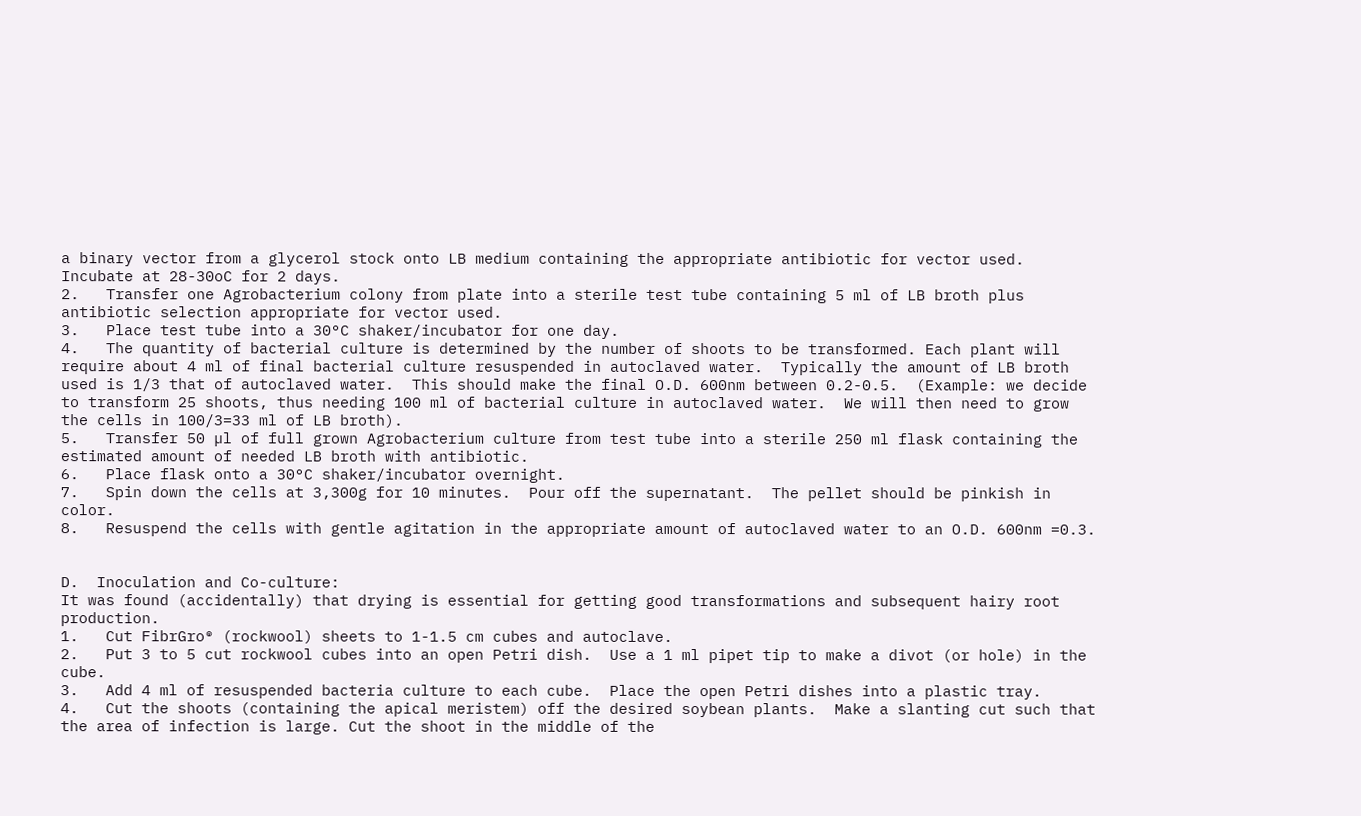a binary vector from a glycerol stock onto LB medium containing the appropriate antibiotic for vector used.  Incubate at 28-30oC for 2 days.
2.   Transfer one Agrobacterium colony from plate into a sterile test tube containing 5 ml of LB broth plus antibiotic selection appropriate for vector used.
3.   Place test tube into a 30°C shaker/incubator for one day.
4.   The quantity of bacterial culture is determined by the number of shoots to be transformed. Each plant will require about 4 ml of final bacterial culture resuspended in autoclaved water.  Typically the amount of LB broth used is 1/3 that of autoclaved water.  This should make the final O.D. 600nm between 0.2-0.5.  (Example: we decide to transform 25 shoots, thus needing 100 ml of bacterial culture in autoclaved water.  We will then need to grow the cells in 100/3=33 ml of LB broth).
5.   Transfer 50 µl of full grown Agrobacterium culture from test tube into a sterile 250 ml flask containing the estimated amount of needed LB broth with antibiotic.
6.   Place flask onto a 30°C shaker/incubator overnight.
7.   Spin down the cells at 3,300g for 10 minutes.  Pour off the supernatant.  The pellet should be pinkish in color.
8.   Resuspend the cells with gentle agitation in the appropriate amount of autoclaved water to an O.D. 600nm =0.3.


D.  Inoculation and Co-culture:
It was found (accidentally) that drying is essential for getting good transformations and subsequent hairy root production.
1.   Cut FibrGro® (rockwool) sheets to 1-1.5 cm cubes and autoclave.
2.   Put 3 to 5 cut rockwool cubes into an open Petri dish.  Use a 1 ml pipet tip to make a divot (or hole) in the cube.
3.   Add 4 ml of resuspended bacteria culture to each cube.  Place the open Petri dishes into a plastic tray.
4.   Cut the shoots (containing the apical meristem) off the desired soybean plants.  Make a slanting cut such that the area of infection is large. Cut the shoot in the middle of the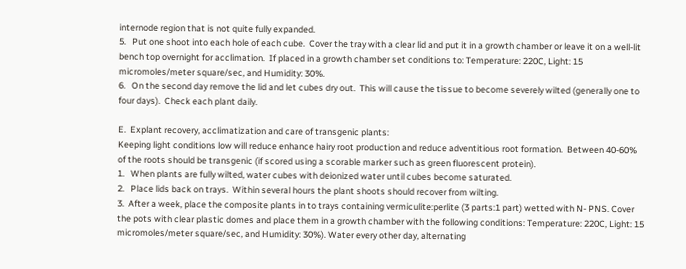internode region that is not quite fully expanded.
5.   Put one shoot into each hole of each cube.  Cover the tray with a clear lid and put it in a growth chamber or leave it on a well-lit bench top overnight for acclimation.  If placed in a growth chamber set conditions to: Temperature: 220C, Light: 15 micromoles/meter square/sec, and Humidity: 30%.
6.   On the second day remove the lid and let cubes dry out.  This will cause the tissue to become severely wilted (generally one to four days).  Check each plant daily.

E.  Explant recovery, acclimatization and care of transgenic plants:
Keeping light conditions low will reduce enhance hairy root production and reduce adventitious root formation.  Between 40-60% of the roots should be transgenic (if scored using a scorable marker such as green fluorescent protein).
1.   When plants are fully wilted, water cubes with deionized water until cubes become saturated.
2.   Place lids back on trays.  Within several hours the plant shoots should recover from wilting.
3.  After a week, place the composite plants in to trays containing vermiculite:perlite (3 parts:1 part) wetted with N- PNS. Cover the pots with clear plastic domes and place them in a growth chamber with the following conditions: Temperature: 220C, Light: 15 micromoles/meter square/sec, and Humidity: 30%). Water every other day, alternating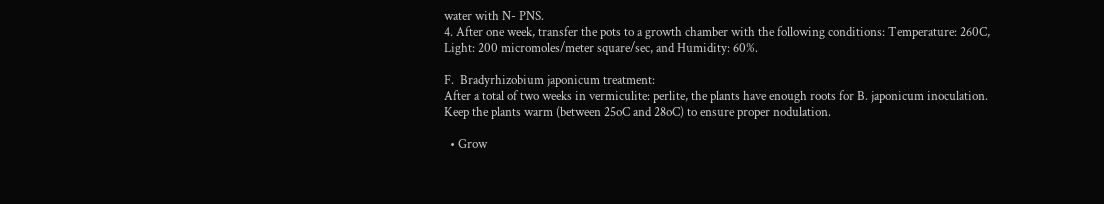water with N- PNS.
4. After one week, transfer the pots to a growth chamber with the following conditions: Temperature: 260C, Light: 200 micromoles/meter square/sec, and Humidity: 60%.

F.  Bradyrhizobium japonicum treatment:
After a total of two weeks in vermiculite: perlite, the plants have enough roots for B. japonicum inoculation.  Keep the plants warm (between 25oC and 28oC) to ensure proper nodulation.

  • Grow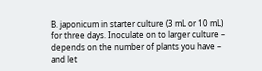B. japonicum in starter culture (3 mL or 10 mL) for three days. Inoculate on to larger culture – depends on the number of plants you have – and let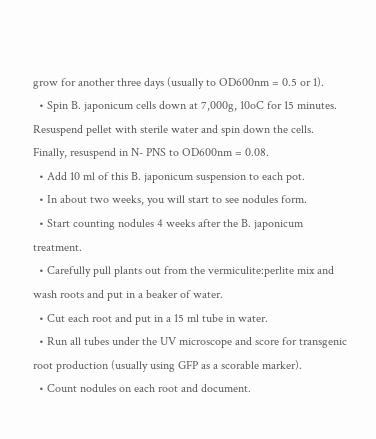grow for another three days (usually to OD600nm = 0.5 or 1).
  • Spin B. japonicum cells down at 7,000g, 10oC for 15 minutes.  Resuspend pellet with sterile water and spin down the cells.  Finally, resuspend in N- PNS to OD600nm = 0.08.
  • Add 10 ml of this B. japonicum suspension to each pot.
  • In about two weeks, you will start to see nodules form.
  • Start counting nodules 4 weeks after the B. japonicum treatment.
  • Carefully pull plants out from the vermiculite:perlite mix and wash roots and put in a beaker of water.
  • Cut each root and put in a 15 ml tube in water.
  • Run all tubes under the UV microscope and score for transgenic root production (usually using GFP as a scorable marker).
  • Count nodules on each root and document.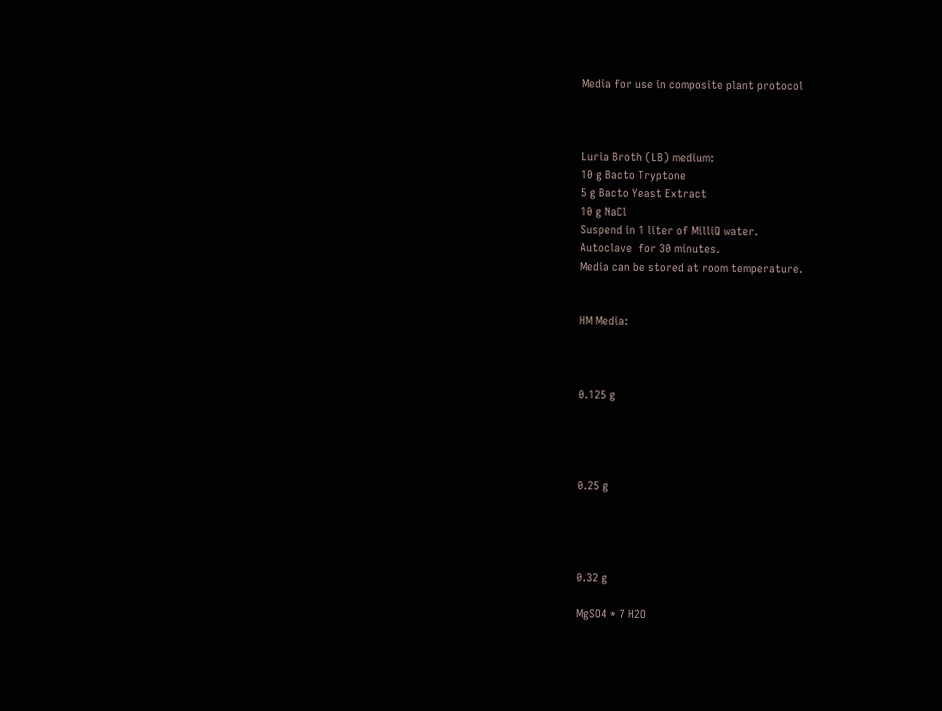Media for use in composite plant protocol



Luria Broth (LB) medium:
10 g Bacto Tryptone
5 g Bacto Yeast Extract
10 g NaCl
Suspend in 1 liter of MilliQ water.
Autoclave  for 30 minutes.
Media can be stored at room temperature.


HM Media:



0.125 g




0.25 g




0.32 g

MgSO4 * 7 H2O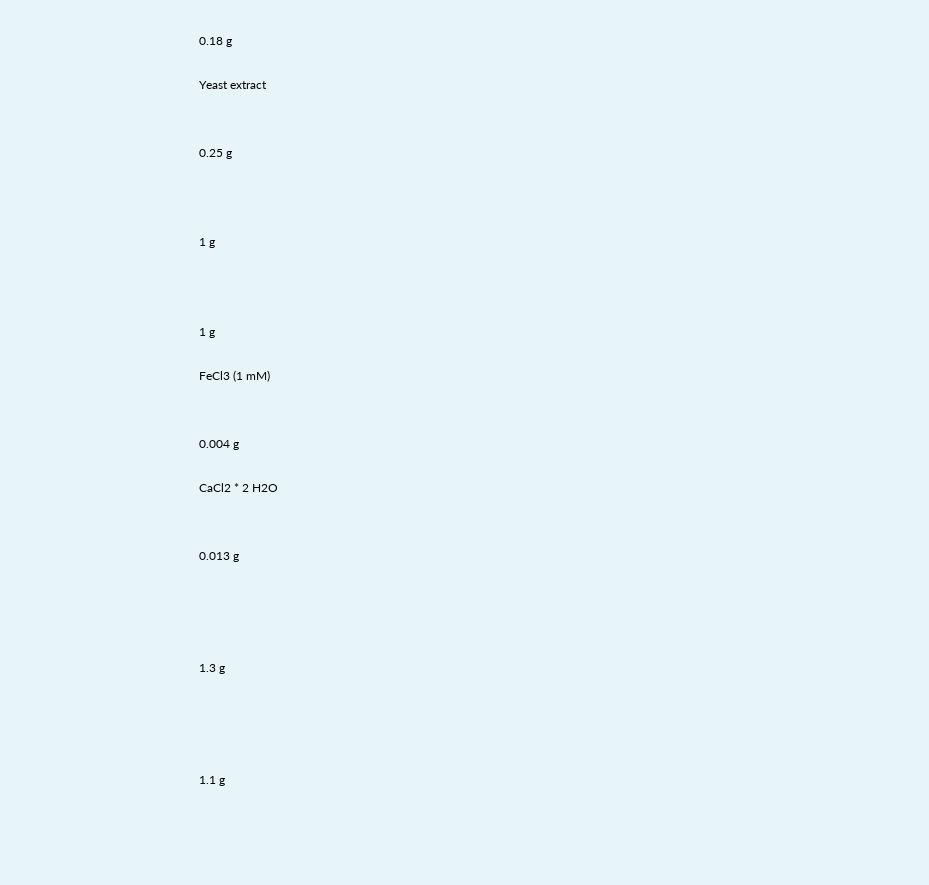0.18 g

Yeast extract


0.25 g



1 g



1 g

FeCl3 (1 mM)


0.004 g

CaCl2 * 2 H2O


0.013 g




1.3 g




1.1 g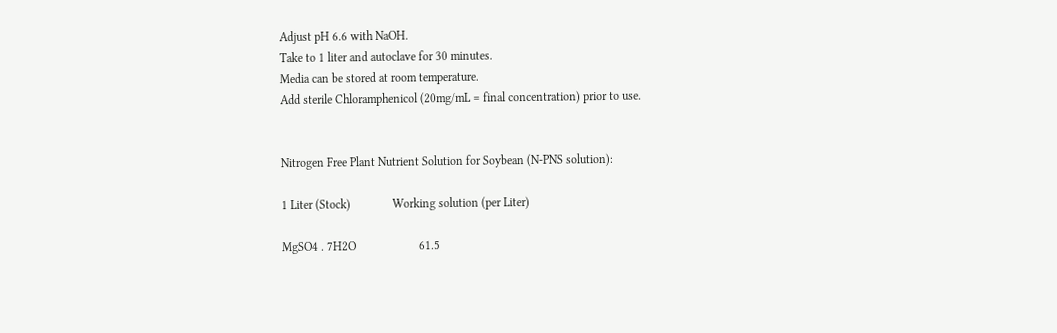Adjust pH 6.6 with NaOH.
Take to 1 liter and autoclave for 30 minutes.
Media can be stored at room temperature.
Add sterile Chloramphenicol (20mg/mL = final concentration) prior to use.


Nitrogen Free Plant Nutrient Solution for Soybean (N-PNS solution):

1 Liter (Stock)              Working solution (per Liter)

MgSO4 . 7H2O                     61.5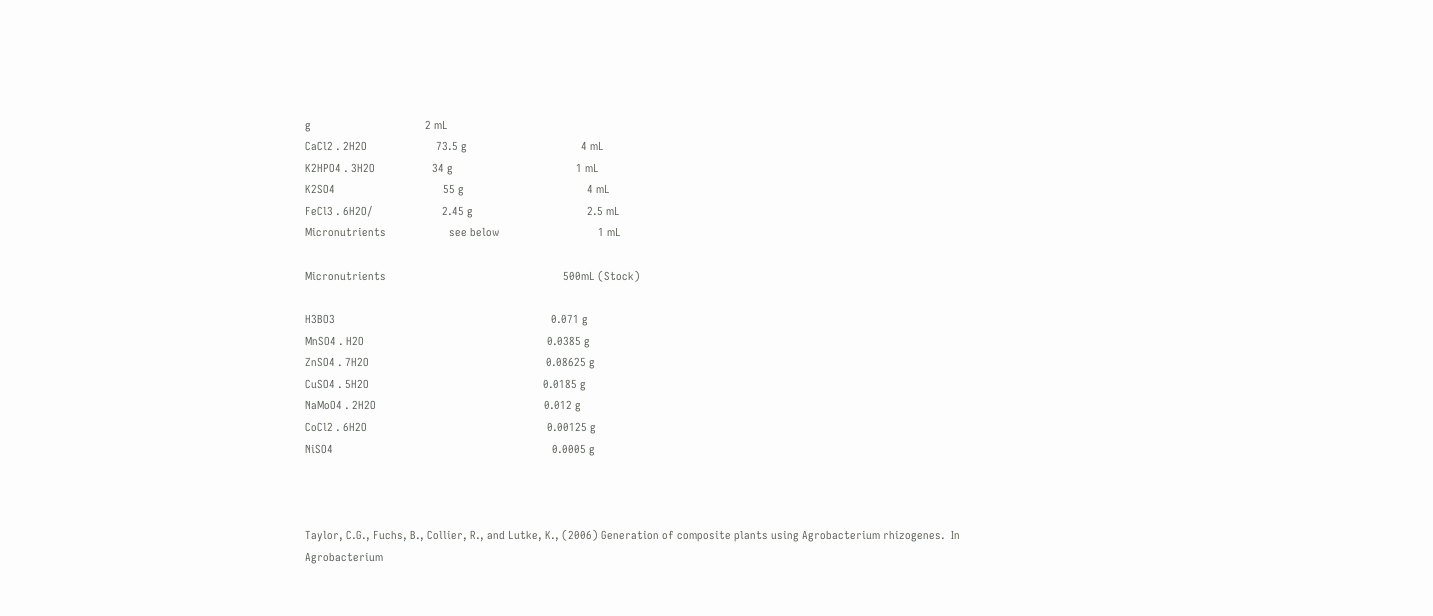g                                      2 mL
CaCl2 . 2H2O                       73.5 g                                      4 mL
K2HPO4 . 3H2O                   34 g                                         1 mL
K2SO4                                    55 g                                         4 mL
FeCl3 . 6H2O/                       2.45 g                                      2.5 mL
Micronutrients                     see below                                 1 mL

Micronutrients                                                           500mL (Stock)

H3BO3                                                                        0.071 g
MnSO4 . H2O                                                             0.0385 g
ZnSO4 . 7H2O                                                           0.08625 g
CuSO4 . 5H2O                                                          0.0185 g
NaMoO4 . 2H2O                                                        0.012 g
CoCl2 . 6H2O                                                            0.00125 g
NiSO4                                                                         0.0005 g



Taylor, C.G., Fuchs, B., Collier, R., and Lutke, K., (2006) Generation of composite plants using Agrobacterium rhizogenes.  In Agrobacterium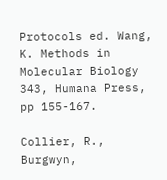Protocols ed. Wang, K. Methods in Molecular Biology 343, Humana Press, pp 155-167.

Collier, R., Burgwyn,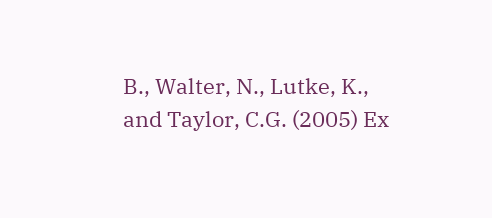B., Walter, N., Lutke, K., and Taylor, C.G. (2005) Ex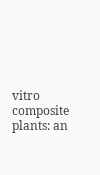vitro composite plants: an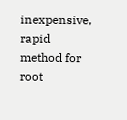inexpensive, rapid method for root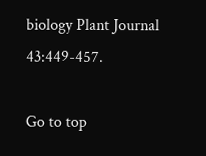biology Plant Journal 43:449-457.

Go to top